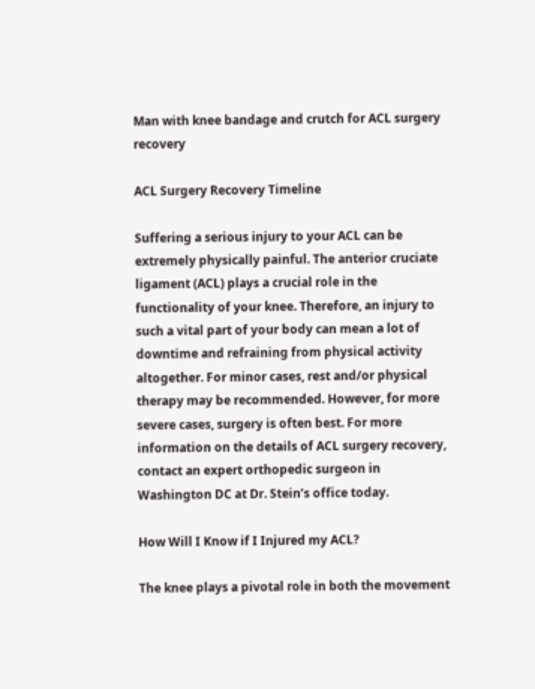Man with knee bandage and crutch for ACL surgery recovery

ACL Surgery Recovery Timeline

Suffering a serious injury to your ACL can be extremely physically painful. The anterior cruciate ligament (ACL) plays a crucial role in the functionality of your knee. Therefore, an injury to such a vital part of your body can mean a lot of downtime and refraining from physical activity altogether. For minor cases, rest and/or physical therapy may be recommended. However, for more severe cases, surgery is often best. For more information on the details of ACL surgery recovery, contact an expert orthopedic surgeon in Washington DC at Dr. Stein’s office today.

How Will I Know if I Injured my ACL?

The knee plays a pivotal role in both the movement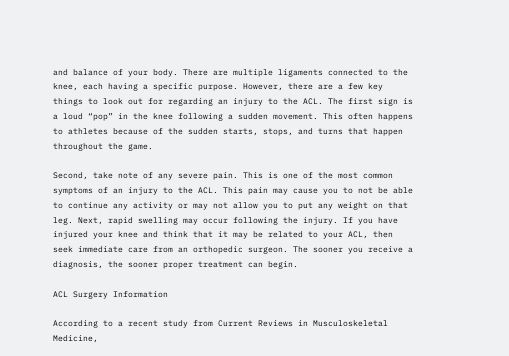and balance of your body. There are multiple ligaments connected to the knee, each having a specific purpose. However, there are a few key things to look out for regarding an injury to the ACL. The first sign is a loud “pop” in the knee following a sudden movement. This often happens to athletes because of the sudden starts, stops, and turns that happen throughout the game.

Second, take note of any severe pain. This is one of the most common symptoms of an injury to the ACL. This pain may cause you to not be able to continue any activity or may not allow you to put any weight on that leg. Next, rapid swelling may occur following the injury. If you have injured your knee and think that it may be related to your ACL, then seek immediate care from an orthopedic surgeon. The sooner you receive a diagnosis, the sooner proper treatment can begin.

ACL Surgery Information

According to a recent study from Current Reviews in Musculoskeletal Medicine,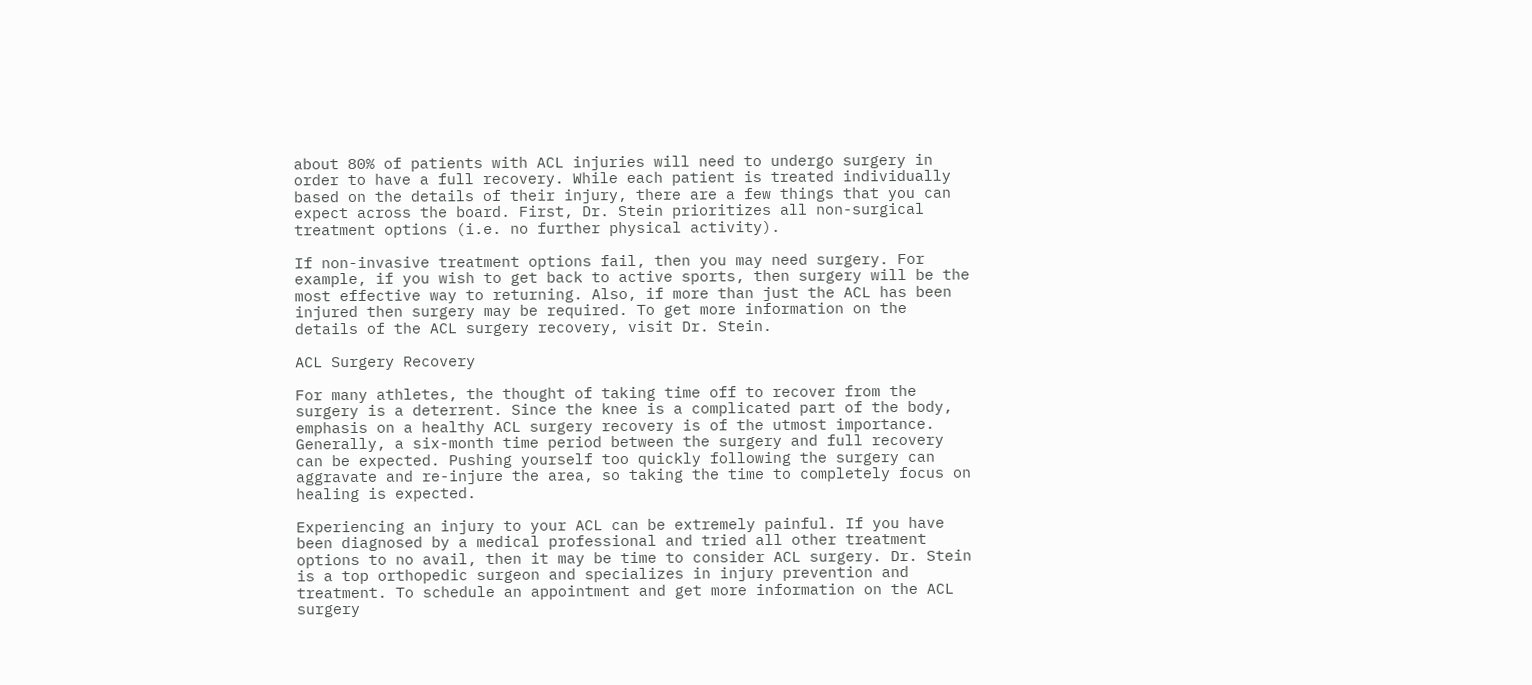about 80% of patients with ACL injuries will need to undergo surgery in order to have a full recovery. While each patient is treated individually based on the details of their injury, there are a few things that you can expect across the board. First, Dr. Stein prioritizes all non-surgical treatment options (i.e. no further physical activity).

If non-invasive treatment options fail, then you may need surgery. For example, if you wish to get back to active sports, then surgery will be the most effective way to returning. Also, if more than just the ACL has been injured then surgery may be required. To get more information on the details of the ACL surgery recovery, visit Dr. Stein.

ACL Surgery Recovery

For many athletes, the thought of taking time off to recover from the surgery is a deterrent. Since the knee is a complicated part of the body, emphasis on a healthy ACL surgery recovery is of the utmost importance. Generally, a six-month time period between the surgery and full recovery can be expected. Pushing yourself too quickly following the surgery can aggravate and re-injure the area, so taking the time to completely focus on healing is expected.

Experiencing an injury to your ACL can be extremely painful. If you have been diagnosed by a medical professional and tried all other treatment options to no avail, then it may be time to consider ACL surgery. Dr. Stein is a top orthopedic surgeon and specializes in injury prevention and treatment. To schedule an appointment and get more information on the ACL surgery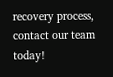recovery process, contact our team today!